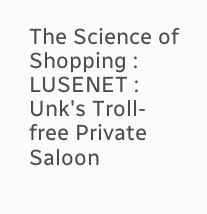The Science of Shopping : LUSENET : Unk's Troll-free Private Saloon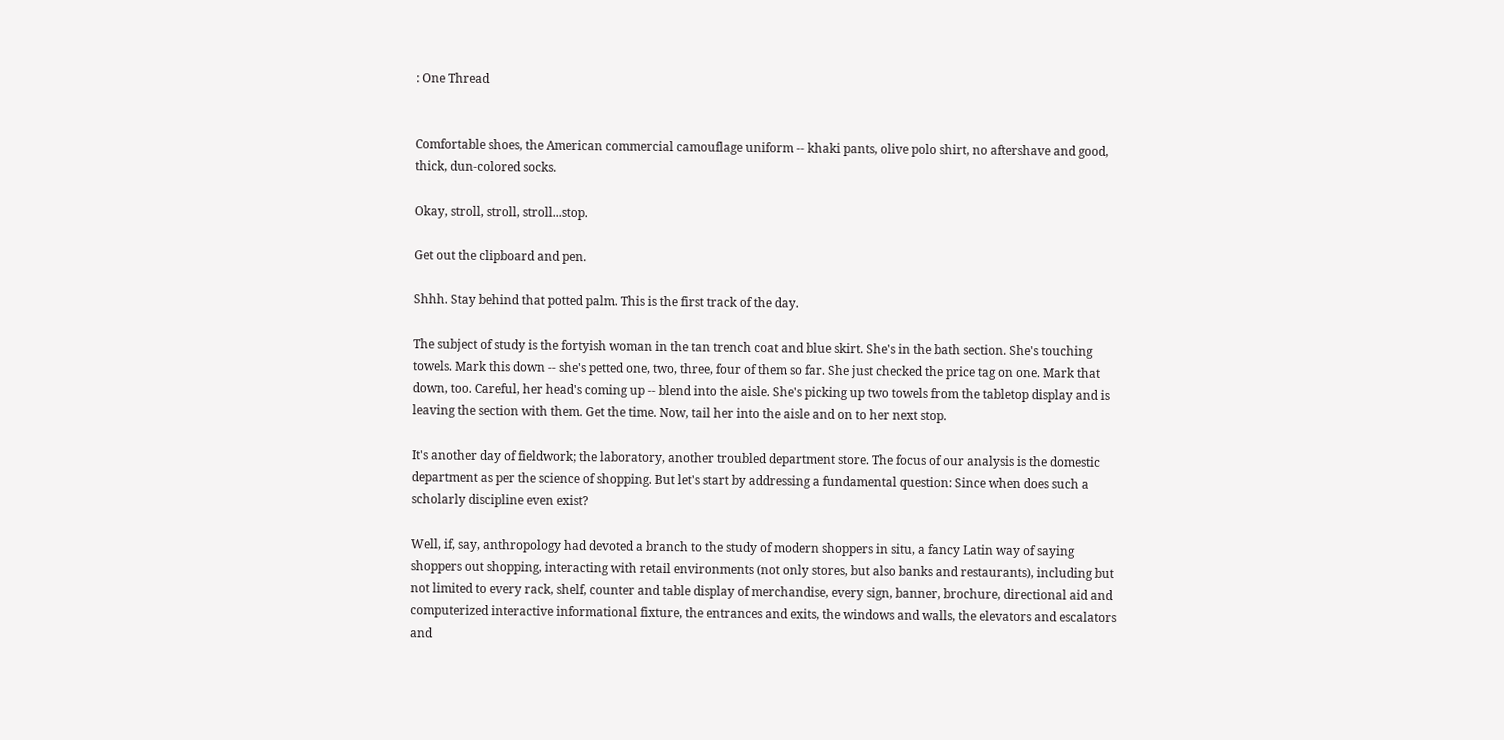: One Thread


Comfortable shoes, the American commercial camouflage uniform -- khaki pants, olive polo shirt, no aftershave and good, thick, dun-colored socks.

Okay, stroll, stroll, stroll...stop.

Get out the clipboard and pen.

Shhh. Stay behind that potted palm. This is the first track of the day.

The subject of study is the fortyish woman in the tan trench coat and blue skirt. She's in the bath section. She's touching towels. Mark this down -- she's petted one, two, three, four of them so far. She just checked the price tag on one. Mark that down, too. Careful, her head's coming up -- blend into the aisle. She's picking up two towels from the tabletop display and is leaving the section with them. Get the time. Now, tail her into the aisle and on to her next stop.

It's another day of fieldwork; the laboratory, another troubled department store. The focus of our analysis is the domestic department as per the science of shopping. But let's start by addressing a fundamental question: Since when does such a scholarly discipline even exist?

Well, if, say, anthropology had devoted a branch to the study of modern shoppers in situ, a fancy Latin way of saying shoppers out shopping, interacting with retail environments (not only stores, but also banks and restaurants), including but not limited to every rack, shelf, counter and table display of merchandise, every sign, banner, brochure, directional aid and computerized interactive informational fixture, the entrances and exits, the windows and walls, the elevators and escalators and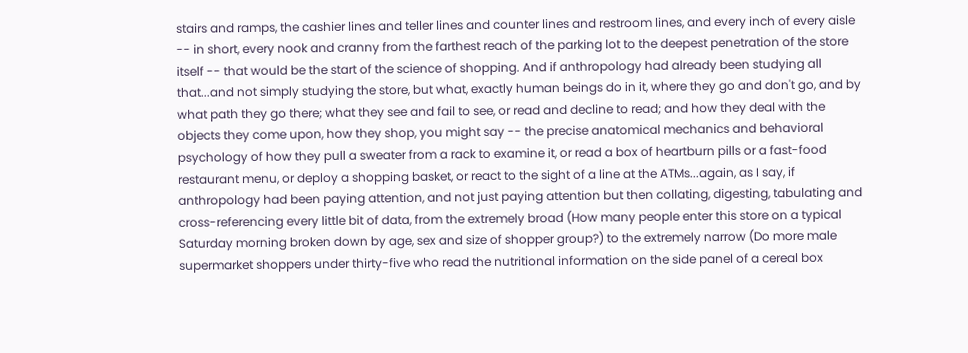stairs and ramps, the cashier lines and teller lines and counter lines and restroom lines, and every inch of every aisle -- in short, every nook and cranny from the farthest reach of the parking lot to the deepest penetration of the store itself -- that would be the start of the science of shopping. And if anthropology had already been studying all that...and not simply studying the store, but what, exactly human beings do in it, where they go and don't go, and by what path they go there; what they see and fail to see, or read and decline to read; and how they deal with the objects they come upon, how they shop, you might say -- the precise anatomical mechanics and behavioral psychology of how they pull a sweater from a rack to examine it, or read a box of heartburn pills or a fast-food restaurant menu, or deploy a shopping basket, or react to the sight of a line at the ATMs...again, as I say, if anthropology had been paying attention, and not just paying attention but then collating, digesting, tabulating and cross-referencing every little bit of data, from the extremely broad (How many people enter this store on a typical Saturday morning broken down by age, sex and size of shopper group?) to the extremely narrow (Do more male supermarket shoppers under thirty-five who read the nutritional information on the side panel of a cereal box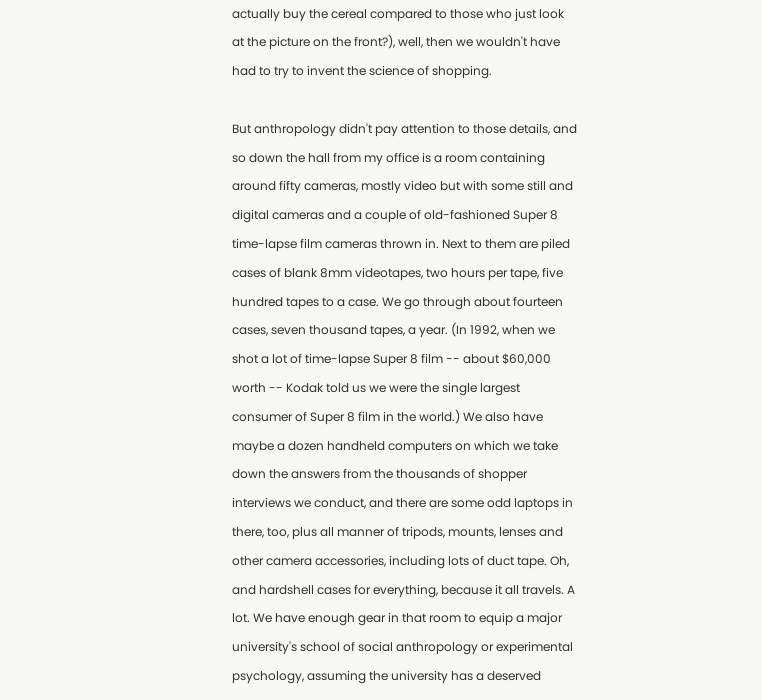actually buy the cereal compared to those who just look at the picture on the front?), well, then we wouldn't have had to try to invent the science of shopping.

But anthropology didn't pay attention to those details, and so down the hall from my office is a room containing around fifty cameras, mostly video but with some still and digital cameras and a couple of old-fashioned Super 8 time-lapse film cameras thrown in. Next to them are piled cases of blank 8mm videotapes, two hours per tape, five hundred tapes to a case. We go through about fourteen cases, seven thousand tapes, a year. (In 1992, when we shot a lot of time-lapse Super 8 film -- about $60,000 worth -- Kodak told us we were the single largest consumer of Super 8 film in the world.) We also have maybe a dozen handheld computers on which we take down the answers from the thousands of shopper interviews we conduct, and there are some odd laptops in there, too, plus all manner of tripods, mounts, lenses and other camera accessories, including lots of duct tape. Oh, and hardshell cases for everything, because it all travels. A lot. We have enough gear in that room to equip a major university's school of social anthropology or experimental psychology, assuming the university has a deserved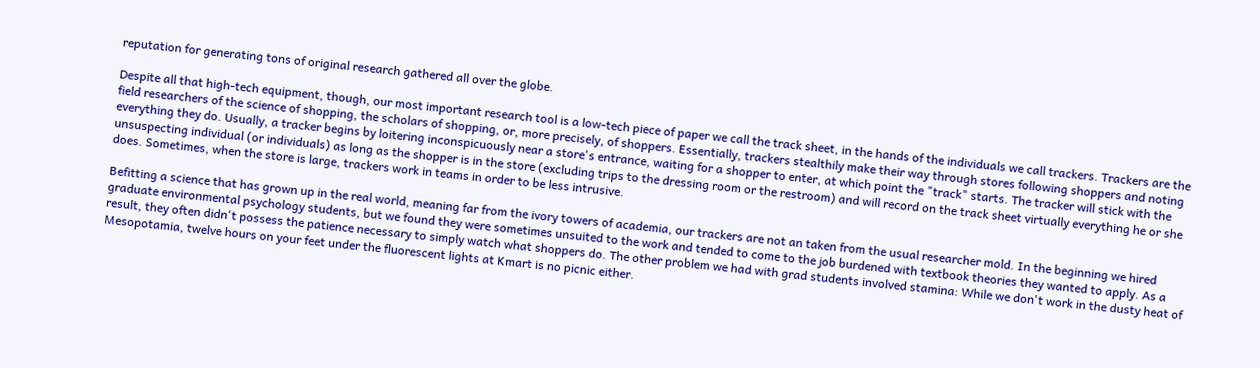reputation for generating tons of original research gathered all over the globe.

Despite all that high-tech equipment, though, our most important research tool is a low-tech piece of paper we call the track sheet, in the hands of the individuals we call trackers. Trackers are the field researchers of the science of shopping, the scholars of shopping, or, more precisely, of shoppers. Essentially, trackers stealthily make their way through stores following shoppers and noting everything they do. Usually, a tracker begins by loitering inconspicuously near a store's entrance, waiting for a shopper to enter, at which point the "track" starts. The tracker will stick with the unsuspecting individual (or individuals) as long as the shopper is in the store (excluding trips to the dressing room or the restroom) and will record on the track sheet virtually everything he or she does. Sometimes, when the store is large, trackers work in teams in order to be less intrusive.

Befitting a science that has grown up in the real world, meaning far from the ivory towers of academia, our trackers are not an taken from the usual researcher mold. In the beginning we hired graduate environmental psychology students, but we found they were sometimes unsuited to the work and tended to come to the job burdened with textbook theories they wanted to apply. As a result, they often didn't possess the patience necessary to simply watch what shoppers do. The other problem we had with grad students involved stamina: While we don't work in the dusty heat of Mesopotamia, twelve hours on your feet under the fluorescent lights at Kmart is no picnic either.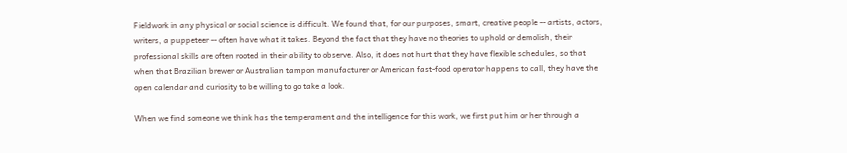Fieldwork in any physical or social science is difficult. We found that, for our purposes, smart, creative people -- artists, actors, writers, a puppeteer -- often have what it takes. Beyond the fact that they have no theories to uphold or demolish, their professional skills are often rooted in their ability to observe. Also, it does not hurt that they have flexible schedules, so that when that Brazilian brewer or Australian tampon manufacturer or American fast-food operator happens to call, they have the open calendar and curiosity to be willing to go take a look.

When we find someone we think has the temperament and the intelligence for this work, we first put him or her through a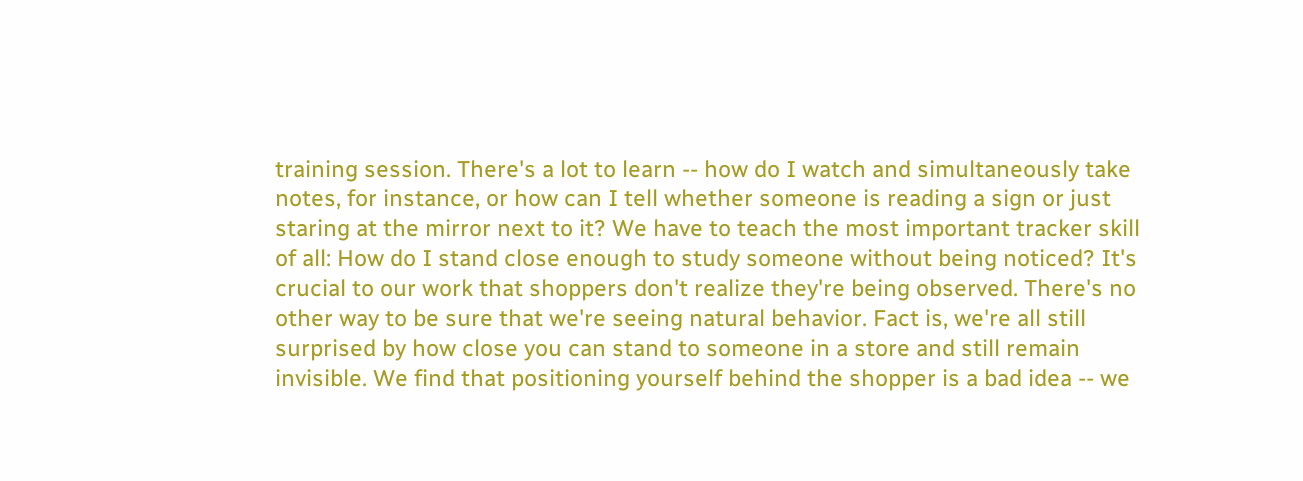training session. There's a lot to learn -- how do I watch and simultaneously take notes, for instance, or how can I tell whether someone is reading a sign or just staring at the mirror next to it? We have to teach the most important tracker skill of all: How do I stand close enough to study someone without being noticed? It's crucial to our work that shoppers don't realize they're being observed. There's no other way to be sure that we're seeing natural behavior. Fact is, we're all still surprised by how close you can stand to someone in a store and still remain invisible. We find that positioning yourself behind the shopper is a bad idea -- we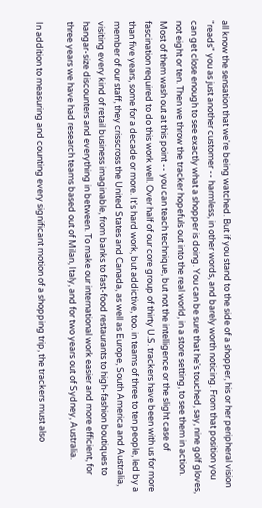all know the sensation that we're being watched. But if you stand to the side of a shopper, his or her peripheral vision "reads" you as just another customer -- harmless, in other words, and barely worth noticing. From that position you can get close enough to see exactly what a shopper is doing. You can be sure that he's touched, say, nine golf gloves, not eight or ten. Then we throw the tracker hopefuls out into the real world, in a store setting, to see them in action. Most of them wash out at this point -- you can teach technique, but not the intelligence or the slight case of fascination required to do this work well. Over half of our core group of thirty U.S. trackers have been with us for more than five years, some for a decade or more. It's hard work, but addictive, too. in teams of three to ten people, led by a member of our staff, they crisscross the United States and Canada, as well as Europe, South America and Australia, visiting every kind of retail business imaginable, from banks to fast-food restaurants to high-fashion boutiques to hangar-size discounters and everything in between. To make our international work easier and more efficient, for three years we have had research teams based out of Milan, Italy, and for two years out of Sydney, Australia.

In addition to measuring and counting every significant motion of a shopping trip, the trackers must also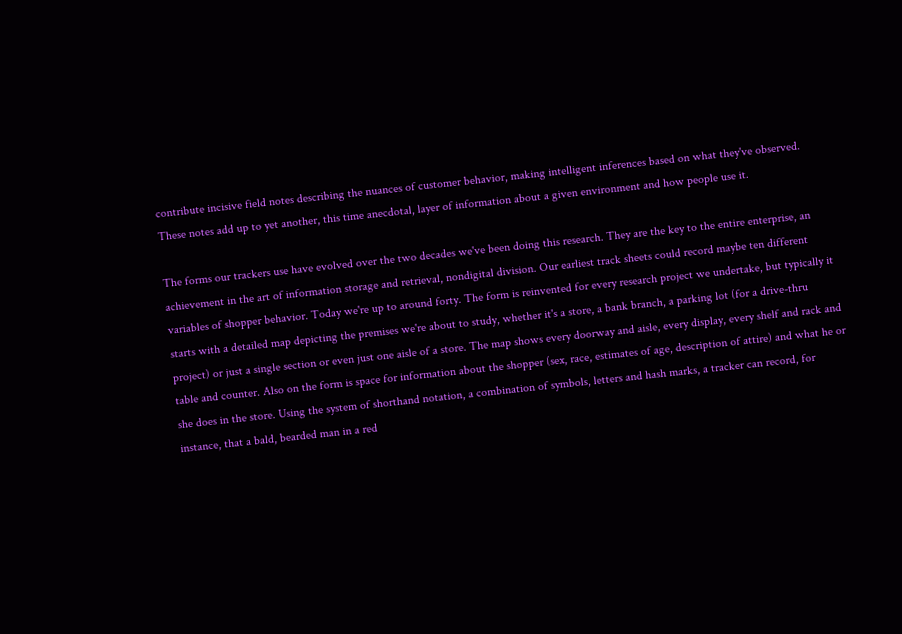contribute incisive field notes describing the nuances of customer behavior, making intelligent inferences based on what they've observed. These notes add up to yet another, this time anecdotal, layer of information about a given environment and how people use it.

The forms our trackers use have evolved over the two decades we've been doing this research. They are the key to the entire enterprise, an achievement in the art of information storage and retrieval, nondigital division. Our earliest track sheets could record maybe ten different variables of shopper behavior. Today we're up to around forty. The form is reinvented for every research project we undertake, but typically it starts with a detailed map depicting the premises we're about to study, whether it's a store, a bank branch, a parking lot (for a drive-thru project) or just a single section or even just one aisle of a store. The map shows every doorway and aisle, every display, every shelf and rack and table and counter. Also on the form is space for information about the shopper (sex, race, estimates of age, description of attire) and what he or she does in the store. Using the system of shorthand notation, a combination of symbols, letters and hash marks, a tracker can record, for instance, that a bald, bearded man in a red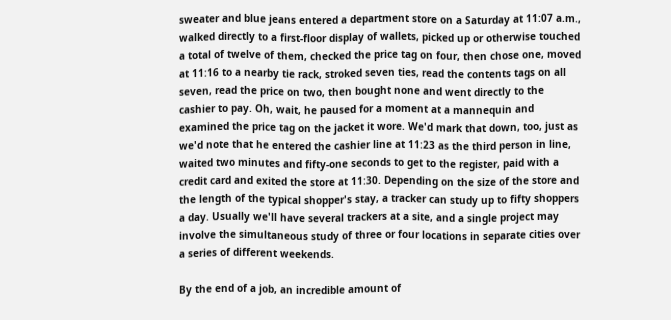sweater and blue jeans entered a department store on a Saturday at 11:07 a.m., walked directly to a first-floor display of wallets, picked up or otherwise touched a total of twelve of them, checked the price tag on four, then chose one, moved at 11:16 to a nearby tie rack, stroked seven ties, read the contents tags on all seven, read the price on two, then bought none and went directly to the cashier to pay. Oh, wait, he paused for a moment at a mannequin and examined the price tag on the jacket it wore. We'd mark that down, too, just as we'd note that he entered the cashier line at 11:23 as the third person in line, waited two minutes and fifty-one seconds to get to the register, paid with a credit card and exited the store at 11:30. Depending on the size of the store and the length of the typical shopper's stay, a tracker can study up to fifty shoppers a day. Usually we'll have several trackers at a site, and a single project may involve the simultaneous study of three or four locations in separate cities over a series of different weekends.

By the end of a job, an incredible amount of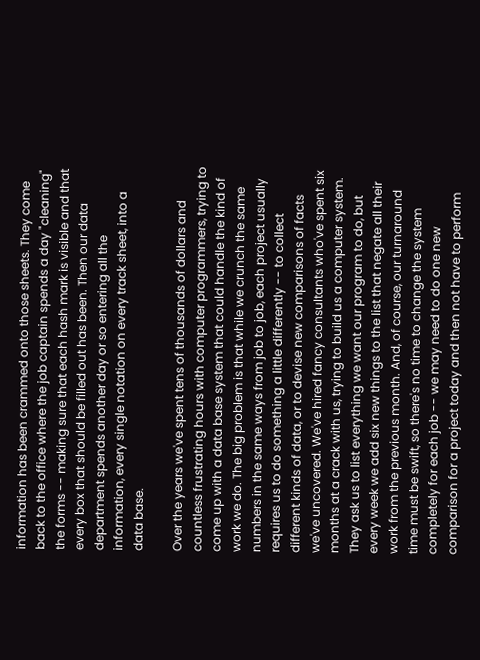information has been crammed onto those sheets. They come back to the office where the job captain spends a day "cleaning" the forms -- making sure that each hash mark is visible and that every box that should be filled out has been. Then our data department spends another day or so entering all the information, every single notation on every track sheet, into a data base.

Over the years we've spent tens of thousands of dollars and countless frustrating hours with computer programmers, trying to come up with a data base system that could handle the kind of work we do. The big problem is that while we crunch the same numbers in the same ways from job to job, each project usually requires us to do something a little differently -- to collect different kinds of data, or to devise new comparisons of facts we've uncovered. We've hired fancy consultants who've spent six months at a crack with us, trying to build us a computer system. They ask us to list everything we want our program to do, but every week we add six new things to the list that negate all their work from the previous month. And, of course, our turnaround time must be swift, so there's no time to change the system completely for each job -- we may need to do one new comparison for a project today and then not have to perform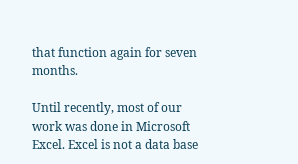that function again for seven months.

Until recently, most of our work was done in Microsoft Excel. Excel is not a data base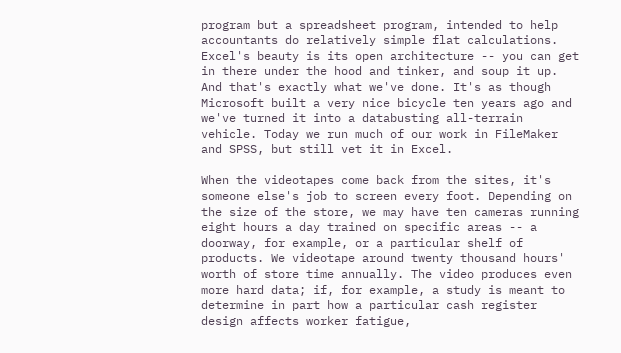program but a spreadsheet program, intended to help accountants do relatively simple flat calculations. Excel's beauty is its open architecture -- you can get in there under the hood and tinker, and soup it up. And that's exactly what we've done. It's as though Microsoft built a very nice bicycle ten years ago and we've turned it into a databusting all-terrain vehicle. Today we run much of our work in FileMaker and SPSS, but still vet it in Excel.

When the videotapes come back from the sites, it's someone else's job to screen every foot. Depending on the size of the store, we may have ten cameras running eight hours a day trained on specific areas -- a doorway, for example, or a particular shelf of products. We videotape around twenty thousand hours' worth of store time annually. The video produces even more hard data; if, for example, a study is meant to determine in part how a particular cash register design affects worker fatigue,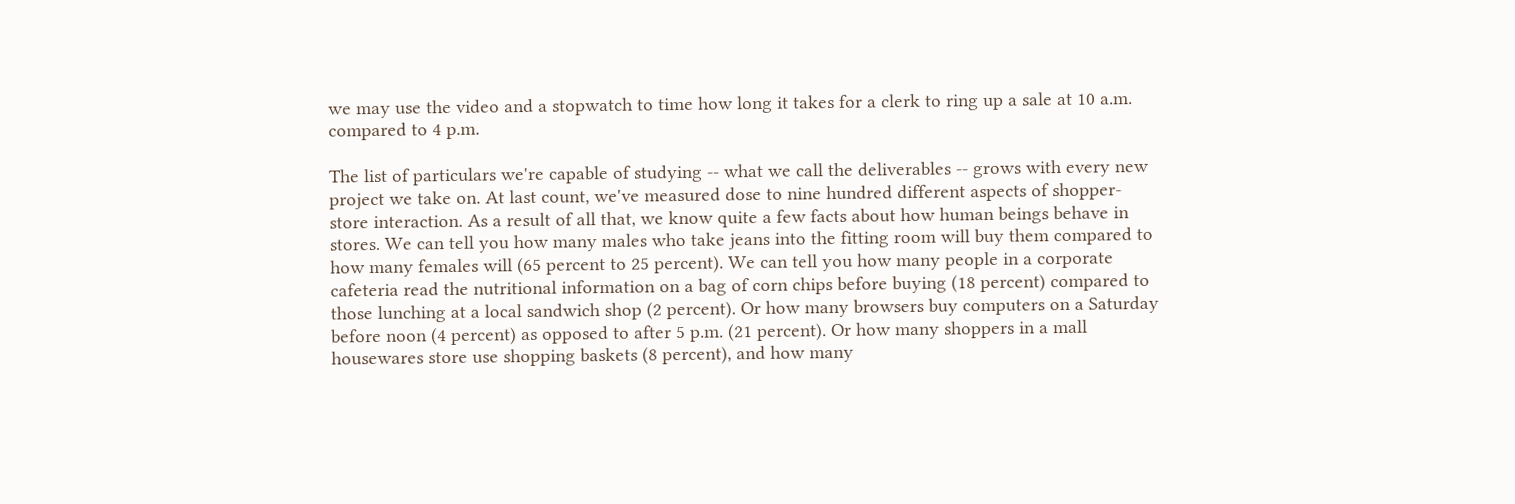we may use the video and a stopwatch to time how long it takes for a clerk to ring up a sale at 10 a.m. compared to 4 p.m.

The list of particulars we're capable of studying -- what we call the deliverables -- grows with every new project we take on. At last count, we've measured dose to nine hundred different aspects of shopper-store interaction. As a result of all that, we know quite a few facts about how human beings behave in stores. We can tell you how many males who take jeans into the fitting room will buy them compared to how many females will (65 percent to 25 percent). We can tell you how many people in a corporate cafeteria read the nutritional information on a bag of corn chips before buying (18 percent) compared to those lunching at a local sandwich shop (2 percent). Or how many browsers buy computers on a Saturday before noon (4 percent) as opposed to after 5 p.m. (21 percent). Or how many shoppers in a mall housewares store use shopping baskets (8 percent), and how many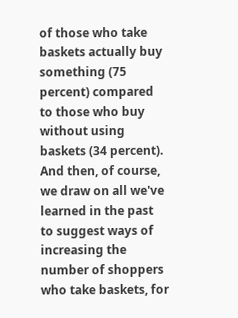of those who take baskets actually buy something (75 percent) compared to those who buy without using baskets (34 percent). And then, of course, we draw on all we've learned in the past to suggest ways of increasing the number of shoppers who take baskets, for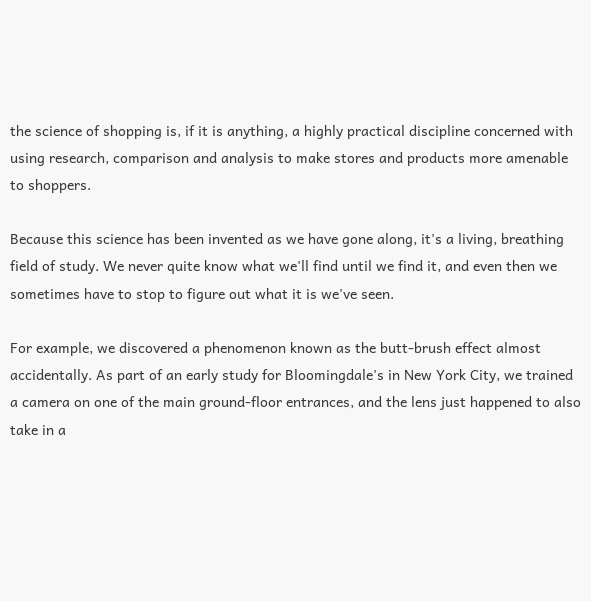the science of shopping is, if it is anything, a highly practical discipline concerned with using research, comparison and analysis to make stores and products more amenable to shoppers.

Because this science has been invented as we have gone along, it's a living, breathing field of study. We never quite know what we'll find until we find it, and even then we sometimes have to stop to figure out what it is we've seen.

For example, we discovered a phenomenon known as the butt-brush effect almost accidentally. As part of an early study for Bloomingdale's in New York City, we trained a camera on one of the main ground-floor entrances, and the lens just happened to also take in a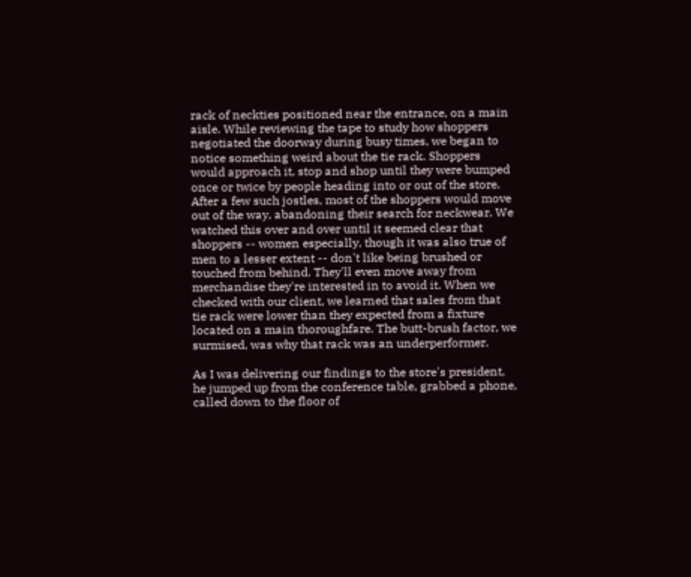rack of neckties positioned near the entrance, on a main aisle. While reviewing the tape to study how shoppers negotiated the doorway during busy times, we began to notice something weird about the tie rack. Shoppers would approach it, stop and shop until they were bumped once or twice by people heading into or out of the store. After a few such jostles, most of the shoppers would move out of the way, abandoning their search for neckwear. We watched this over and over until it seemed clear that shoppers -- women especially, though it was also true of men to a lesser extent -- don't like being brushed or touched from behind. They'll even move away from merchandise they're interested in to avoid it. When we checked with our client, we learned that sales from that tie rack were lower than they expected from a fixture located on a main thoroughfare. The butt-brush factor, we surmised, was why that rack was an underperformer.

As I was delivering our findings to the store's president, he jumped up from the conference table, grabbed a phone, called down to the floor of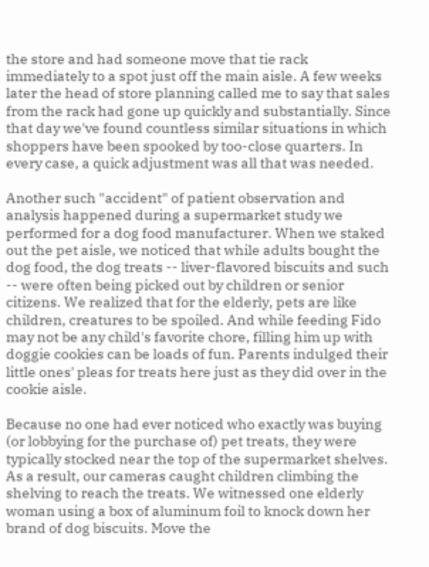the store and had someone move that tie rack immediately to a spot just off the main aisle. A few weeks later the head of store planning called me to say that sales from the rack had gone up quickly and substantially. Since that day we've found countless similar situations in which shoppers have been spooked by too-close quarters. In every case, a quick adjustment was all that was needed.

Another such "accident" of patient observation and analysis happened during a supermarket study we performed for a dog food manufacturer. When we staked out the pet aisle, we noticed that while adults bought the dog food, the dog treats -- liver-flavored biscuits and such -- were often being picked out by children or senior citizens. We realized that for the elderly, pets are like children, creatures to be spoiled. And while feeding Fido may not be any child's favorite chore, filling him up with doggie cookies can be loads of fun. Parents indulged their little ones' pleas for treats here just as they did over in the cookie aisle.

Because no one had ever noticed who exactly was buying (or lobbying for the purchase of) pet treats, they were typically stocked near the top of the supermarket shelves. As a result, our cameras caught children climbing the shelving to reach the treats. We witnessed one elderly woman using a box of aluminum foil to knock down her brand of dog biscuits. Move the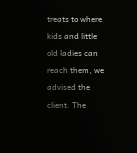treats to where kids and little old ladies can reach them, we advised the client. The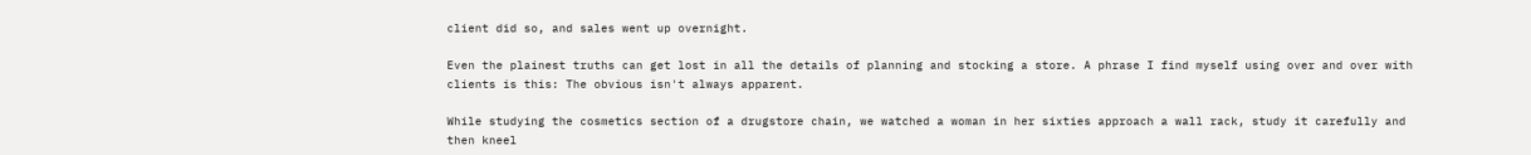client did so, and sales went up overnight.

Even the plainest truths can get lost in all the details of planning and stocking a store. A phrase I find myself using over and over with clients is this: The obvious isn't always apparent.

While studying the cosmetics section of a drugstore chain, we watched a woman in her sixties approach a wall rack, study it carefully and then kneel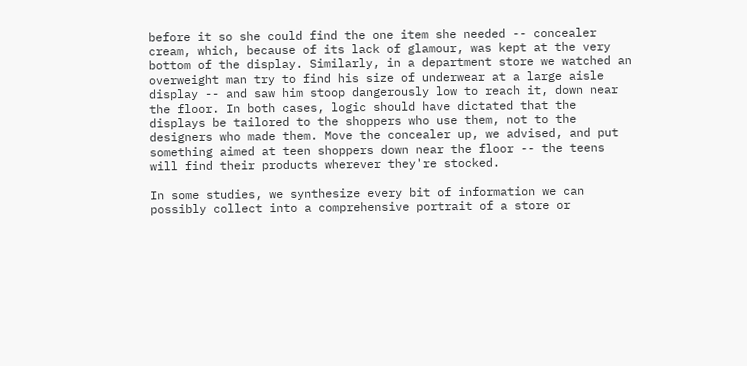before it so she could find the one item she needed -- concealer cream, which, because of its lack of glamour, was kept at the very bottom of the display. Similarly, in a department store we watched an overweight man try to find his size of underwear at a large aisle display -- and saw him stoop dangerously low to reach it, down near the floor. In both cases, logic should have dictated that the displays be tailored to the shoppers who use them, not to the designers who made them. Move the concealer up, we advised, and put something aimed at teen shoppers down near the floor -- the teens will find their products wherever they're stocked.

In some studies, we synthesize every bit of information we can possibly collect into a comprehensive portrait of a store or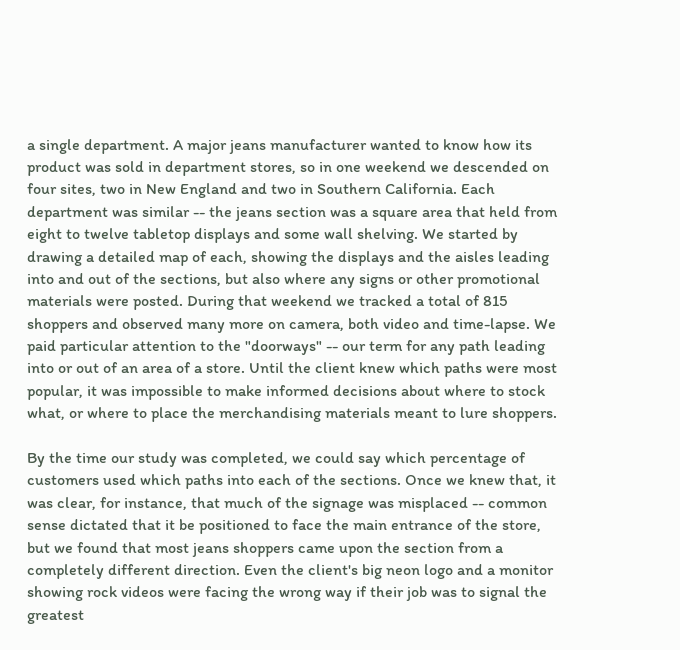a single department. A major jeans manufacturer wanted to know how its product was sold in department stores, so in one weekend we descended on four sites, two in New England and two in Southern California. Each department was similar -- the jeans section was a square area that held from eight to twelve tabletop displays and some wall shelving. We started by drawing a detailed map of each, showing the displays and the aisles leading into and out of the sections, but also where any signs or other promotional materials were posted. During that weekend we tracked a total of 815 shoppers and observed many more on camera, both video and time-lapse. We paid particular attention to the "doorways" -- our term for any path leading into or out of an area of a store. Until the client knew which paths were most popular, it was impossible to make informed decisions about where to stock what, or where to place the merchandising materials meant to lure shoppers.

By the time our study was completed, we could say which percentage of customers used which paths into each of the sections. Once we knew that, it was clear, for instance, that much of the signage was misplaced -- common sense dictated that it be positioned to face the main entrance of the store, but we found that most jeans shoppers came upon the section from a completely different direction. Even the client's big neon logo and a monitor showing rock videos were facing the wrong way if their job was to signal the greatest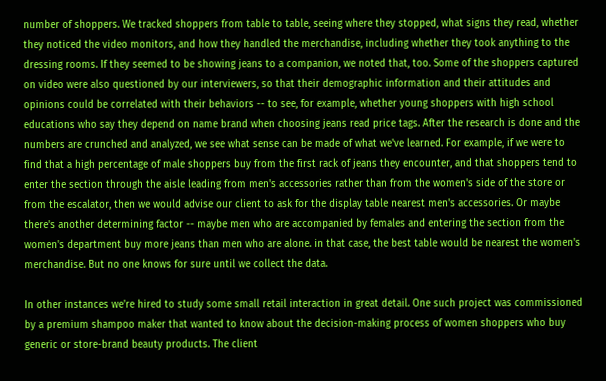number of shoppers. We tracked shoppers from table to table, seeing where they stopped, what signs they read, whether they noticed the video monitors, and how they handled the merchandise, including whether they took anything to the dressing rooms. If they seemed to be showing jeans to a companion, we noted that, too. Some of the shoppers captured on video were also questioned by our interviewers, so that their demographic information and their attitudes and opinions could be correlated with their behaviors -- to see, for example, whether young shoppers with high school educations who say they depend on name brand when choosing jeans read price tags. After the research is done and the numbers are crunched and analyzed, we see what sense can be made of what we've learned. For example, if we were to find that a high percentage of male shoppers buy from the first rack of jeans they encounter, and that shoppers tend to enter the section through the aisle leading from men's accessories rather than from the women's side of the store or from the escalator, then we would advise our client to ask for the display table nearest men's accessories. Or maybe there's another determining factor -- maybe men who are accompanied by females and entering the section from the women's department buy more jeans than men who are alone. in that case, the best table would be nearest the women's merchandise. But no one knows for sure until we collect the data.

In other instances we're hired to study some small retail interaction in great detail. One such project was commissioned by a premium shampoo maker that wanted to know about the decision-making process of women shoppers who buy generic or store-brand beauty products. The client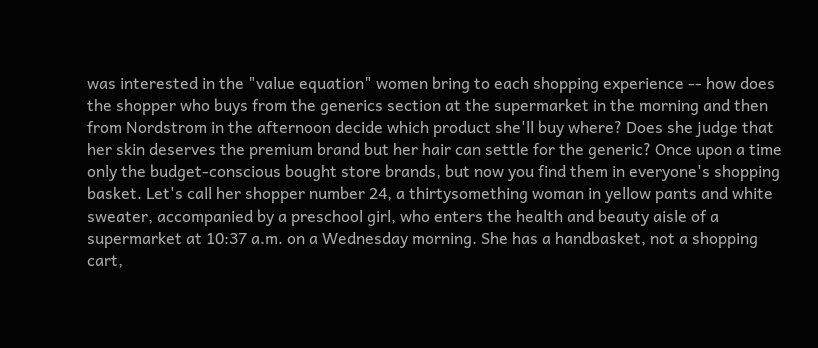was interested in the "value equation" women bring to each shopping experience -- how does the shopper who buys from the generics section at the supermarket in the morning and then from Nordstrom in the afternoon decide which product she'll buy where? Does she judge that her skin deserves the premium brand but her hair can settle for the generic? Once upon a time only the budget-conscious bought store brands, but now you find them in everyone's shopping basket. Let's call her shopper number 24, a thirtysomething woman in yellow pants and white sweater, accompanied by a preschool girl, who enters the health and beauty aisle of a supermarket at 10:37 a.m. on a Wednesday morning. She has a handbasket, not a shopping cart,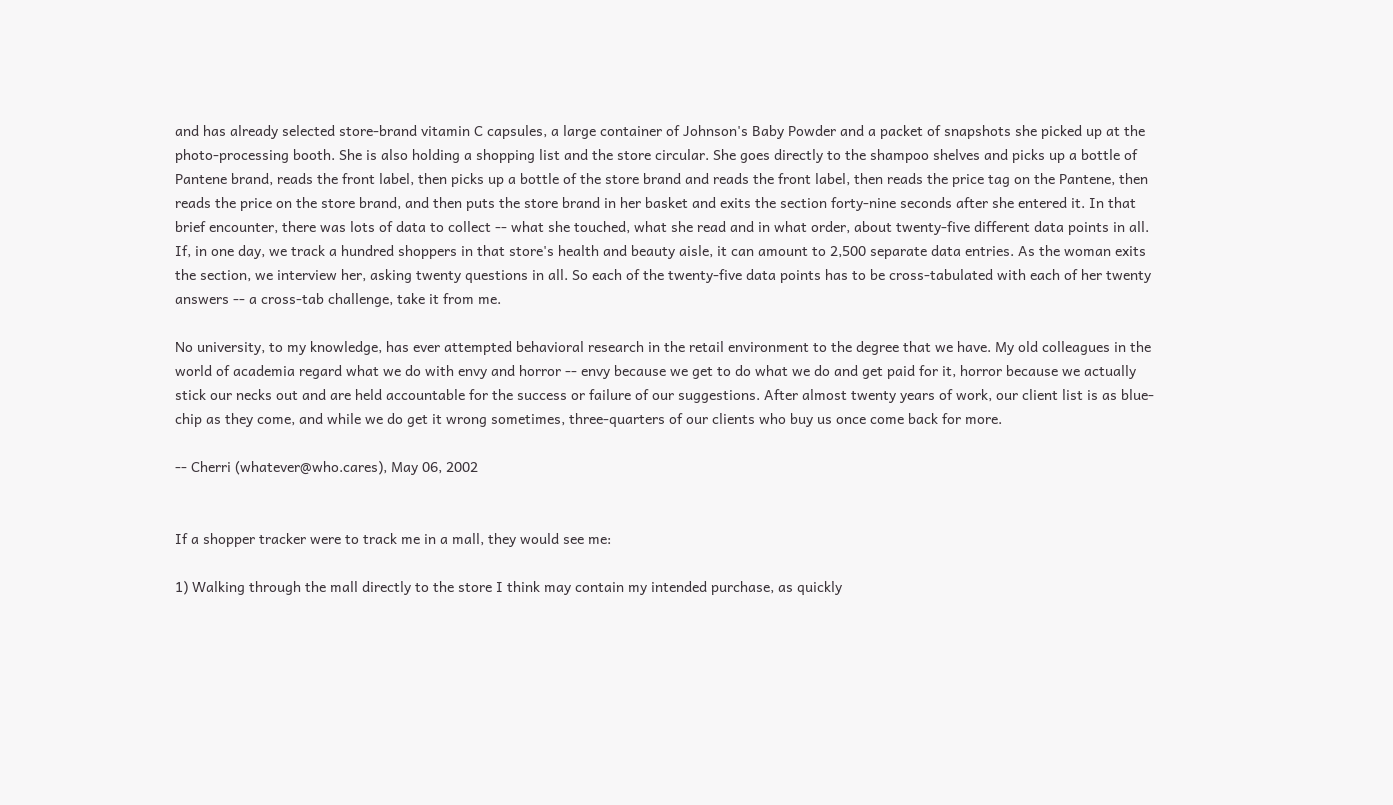and has already selected store-brand vitamin C capsules, a large container of Johnson's Baby Powder and a packet of snapshots she picked up at the photo-processing booth. She is also holding a shopping list and the store circular. She goes directly to the shampoo shelves and picks up a bottle of Pantene brand, reads the front label, then picks up a bottle of the store brand and reads the front label, then reads the price tag on the Pantene, then reads the price on the store brand, and then puts the store brand in her basket and exits the section forty-nine seconds after she entered it. In that brief encounter, there was lots of data to collect -- what she touched, what she read and in what order, about twenty-five different data points in all. If, in one day, we track a hundred shoppers in that store's health and beauty aisle, it can amount to 2,500 separate data entries. As the woman exits the section, we interview her, asking twenty questions in all. So each of the twenty-five data points has to be cross-tabulated with each of her twenty answers -- a cross-tab challenge, take it from me.

No university, to my knowledge, has ever attempted behavioral research in the retail environment to the degree that we have. My old colleagues in the world of academia regard what we do with envy and horror -- envy because we get to do what we do and get paid for it, horror because we actually stick our necks out and are held accountable for the success or failure of our suggestions. After almost twenty years of work, our client list is as blue-chip as they come, and while we do get it wrong sometimes, three-quarters of our clients who buy us once come back for more.

-- Cherri (whatever@who.cares), May 06, 2002


If a shopper tracker were to track me in a mall, they would see me:

1) Walking through the mall directly to the store I think may contain my intended purchase, as quickly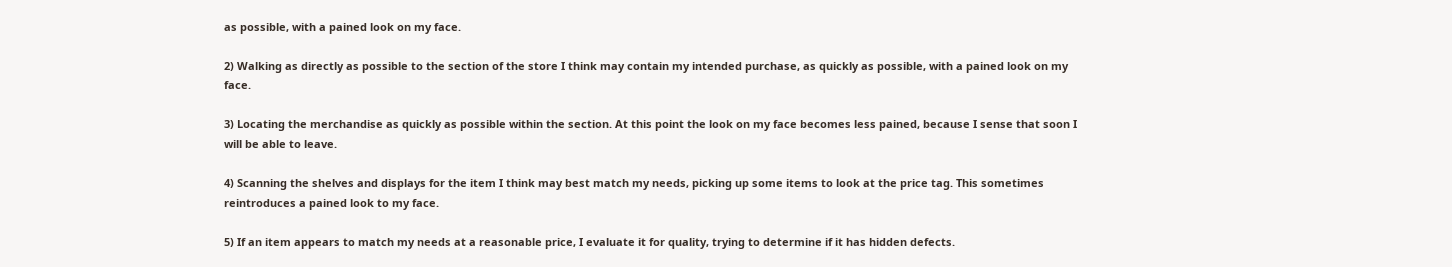as possible, with a pained look on my face.

2) Walking as directly as possible to the section of the store I think may contain my intended purchase, as quickly as possible, with a pained look on my face.

3) Locating the merchandise as quickly as possible within the section. At this point the look on my face becomes less pained, because I sense that soon I will be able to leave.

4) Scanning the shelves and displays for the item I think may best match my needs, picking up some items to look at the price tag. This sometimes reintroduces a pained look to my face.

5) If an item appears to match my needs at a reasonable price, I evaluate it for quality, trying to determine if it has hidden defects.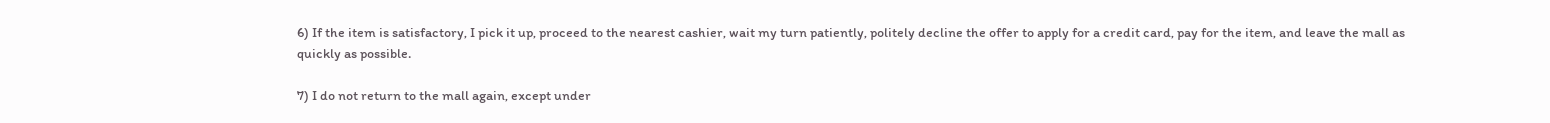6) If the item is satisfactory, I pick it up, proceed to the nearest cashier, wait my turn patiently, politely decline the offer to apply for a credit card, pay for the item, and leave the mall as quickly as possible.

7) I do not return to the mall again, except under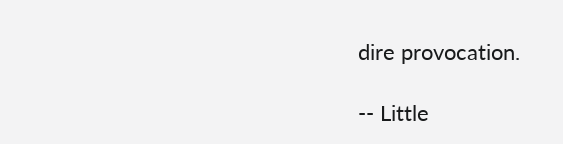dire provocation.

-- Little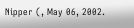Nipper (, May 06, 2002.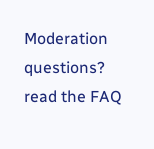Moderation questions? read the FAQ